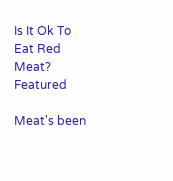Is It Ok To Eat Red Meat? Featured

Meat's been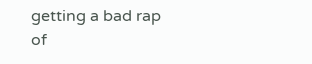getting a bad rap of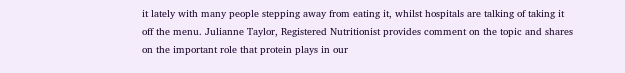it lately with many people stepping away from eating it, whilst hospitals are talking of taking it off the menu. Julianne Taylor, Registered Nutritionist provides comment on the topic and shares on the important role that protein plays in our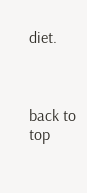diet.



back to top